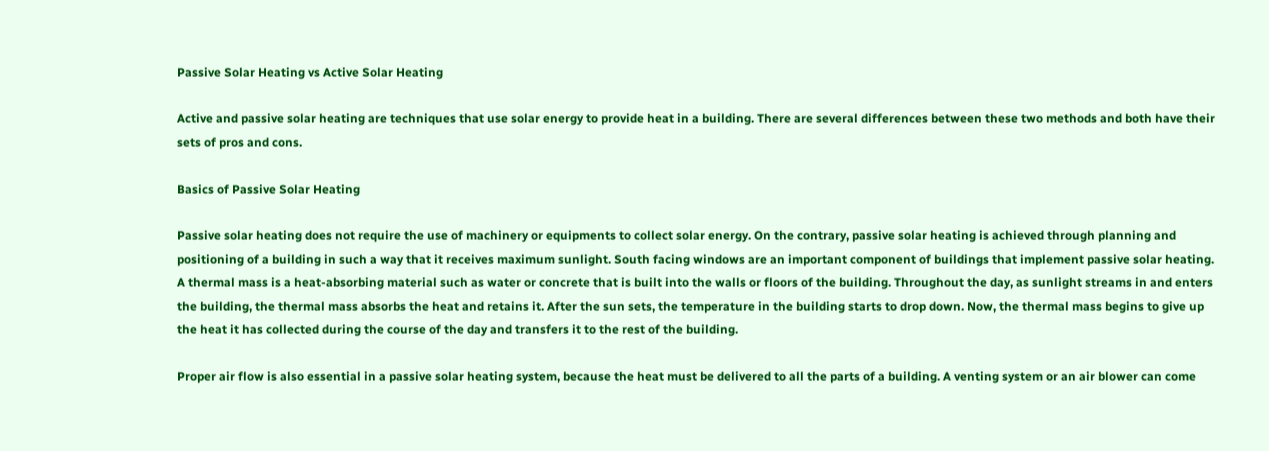Passive Solar Heating vs Active Solar Heating

Active and passive solar heating are techniques that use solar energy to provide heat in a building. There are several differences between these two methods and both have their sets of pros and cons.

Basics of Passive Solar Heating

Passive solar heating does not require the use of machinery or equipments to collect solar energy. On the contrary, passive solar heating is achieved through planning and positioning of a building in such a way that it receives maximum sunlight. South facing windows are an important component of buildings that implement passive solar heating. A thermal mass is a heat-absorbing material such as water or concrete that is built into the walls or floors of the building. Throughout the day, as sunlight streams in and enters the building, the thermal mass absorbs the heat and retains it. After the sun sets, the temperature in the building starts to drop down. Now, the thermal mass begins to give up the heat it has collected during the course of the day and transfers it to the rest of the building.

Proper air flow is also essential in a passive solar heating system, because the heat must be delivered to all the parts of a building. A venting system or an air blower can come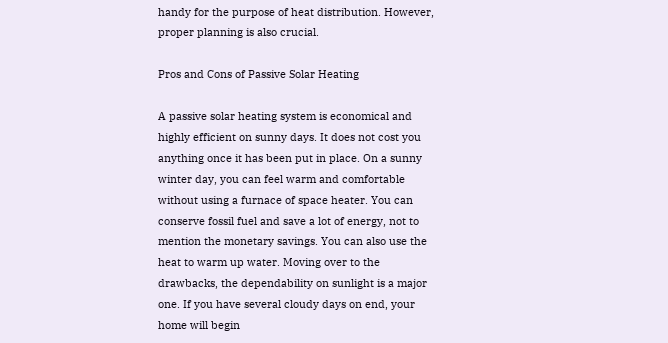handy for the purpose of heat distribution. However, proper planning is also crucial.

Pros and Cons of Passive Solar Heating

A passive solar heating system is economical and highly efficient on sunny days. It does not cost you anything once it has been put in place. On a sunny winter day, you can feel warm and comfortable without using a furnace of space heater. You can conserve fossil fuel and save a lot of energy, not to mention the monetary savings. You can also use the heat to warm up water. Moving over to the drawbacks, the dependability on sunlight is a major one. If you have several cloudy days on end, your home will begin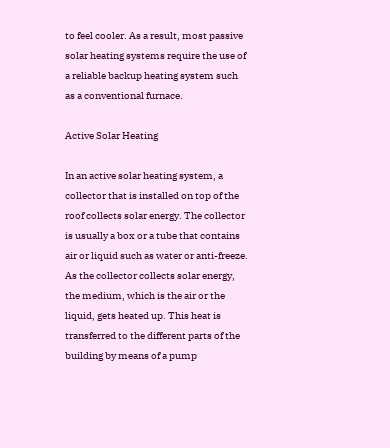to feel cooler. As a result, most passive solar heating systems require the use of a reliable backup heating system such as a conventional furnace.

Active Solar Heating

In an active solar heating system, a collector that is installed on top of the roof collects solar energy. The collector is usually a box or a tube that contains air or liquid such as water or anti-freeze. As the collector collects solar energy, the medium, which is the air or the liquid, gets heated up. This heat is transferred to the different parts of the building by means of a pump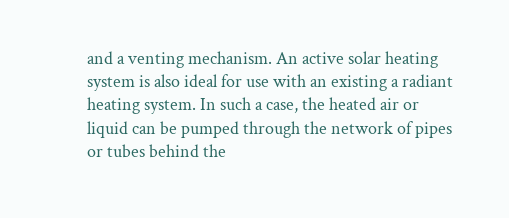and a venting mechanism. An active solar heating system is also ideal for use with an existing a radiant heating system. In such a case, the heated air or liquid can be pumped through the network of pipes or tubes behind the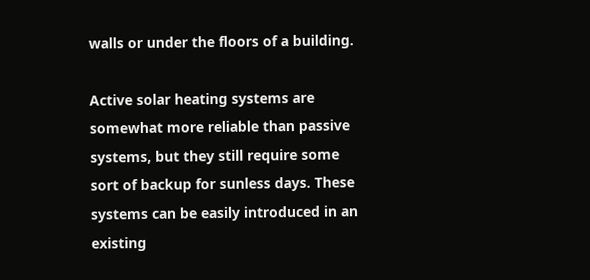walls or under the floors of a building.

Active solar heating systems are somewhat more reliable than passive systems, but they still require some sort of backup for sunless days. These systems can be easily introduced in an existing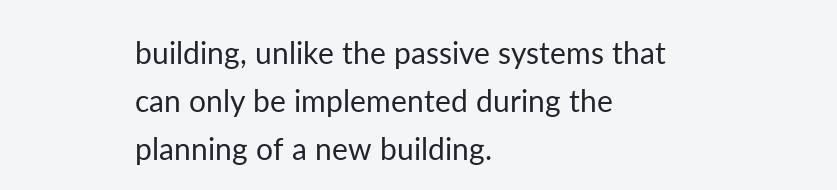building, unlike the passive systems that can only be implemented during the planning of a new building.